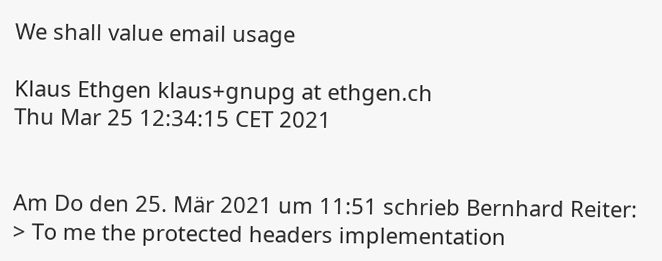We shall value email usage

Klaus Ethgen klaus+gnupg at ethgen.ch
Thu Mar 25 12:34:15 CET 2021


Am Do den 25. Mär 2021 um 11:51 schrieb Bernhard Reiter:
> To me the protected headers implementation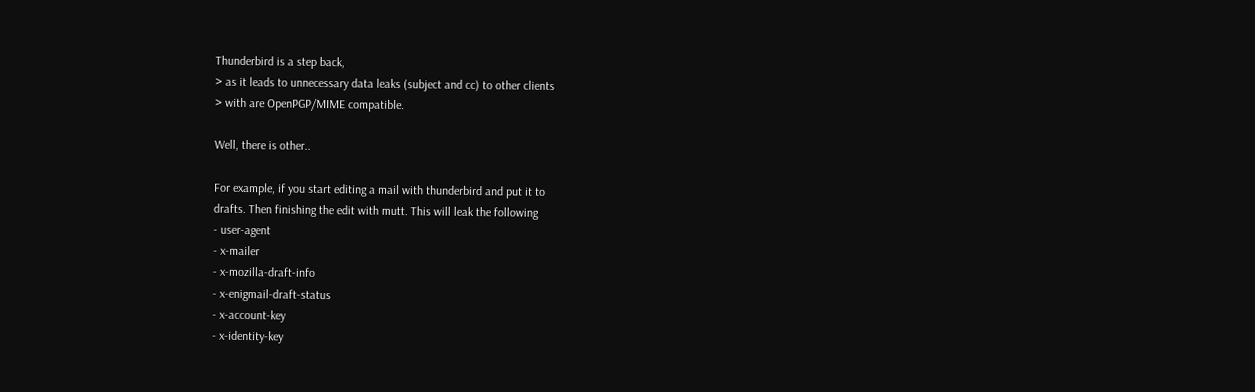Thunderbird is a step back,
> as it leads to unnecessary data leaks (subject and cc) to other clients
> with are OpenPGP/MIME compatible.

Well, there is other..

For example, if you start editing a mail with thunderbird and put it to
drafts. Then finishing the edit with mutt. This will leak the following
- user-agent
- x-mailer
- x-mozilla-draft-info
- x-enigmail-draft-status
- x-account-key
- x-identity-key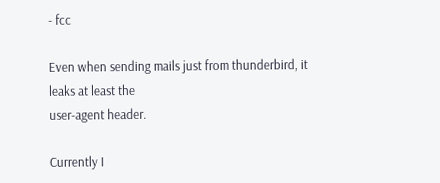- fcc

Even when sending mails just from thunderbird, it leaks at least the
user-agent header.

Currently I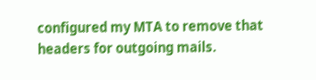configured my MTA to remove that headers for outgoing mails.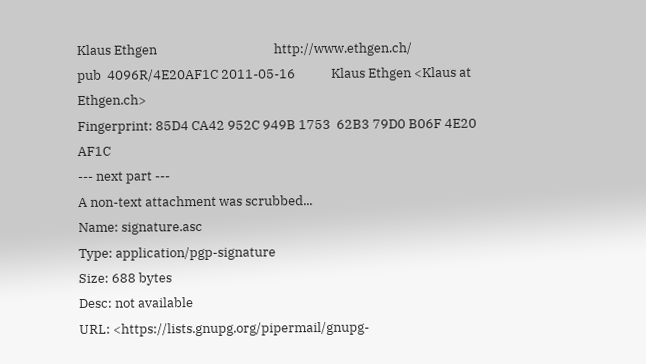Klaus Ethgen                                       http://www.ethgen.ch/
pub  4096R/4E20AF1C 2011-05-16            Klaus Ethgen <Klaus at Ethgen.ch>
Fingerprint: 85D4 CA42 952C 949B 1753  62B3 79D0 B06F 4E20 AF1C
--- next part ---
A non-text attachment was scrubbed...
Name: signature.asc
Type: application/pgp-signature
Size: 688 bytes
Desc: not available
URL: <https://lists.gnupg.org/pipermail/gnupg-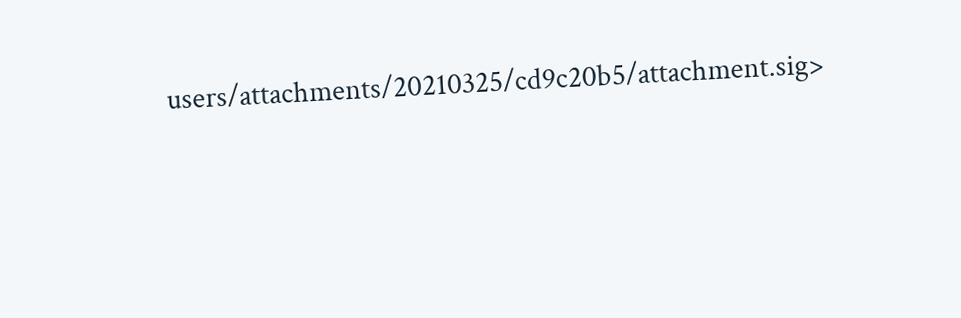users/attachments/20210325/cd9c20b5/attachment.sig>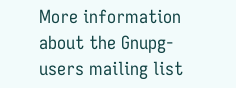More information about the Gnupg-users mailing list